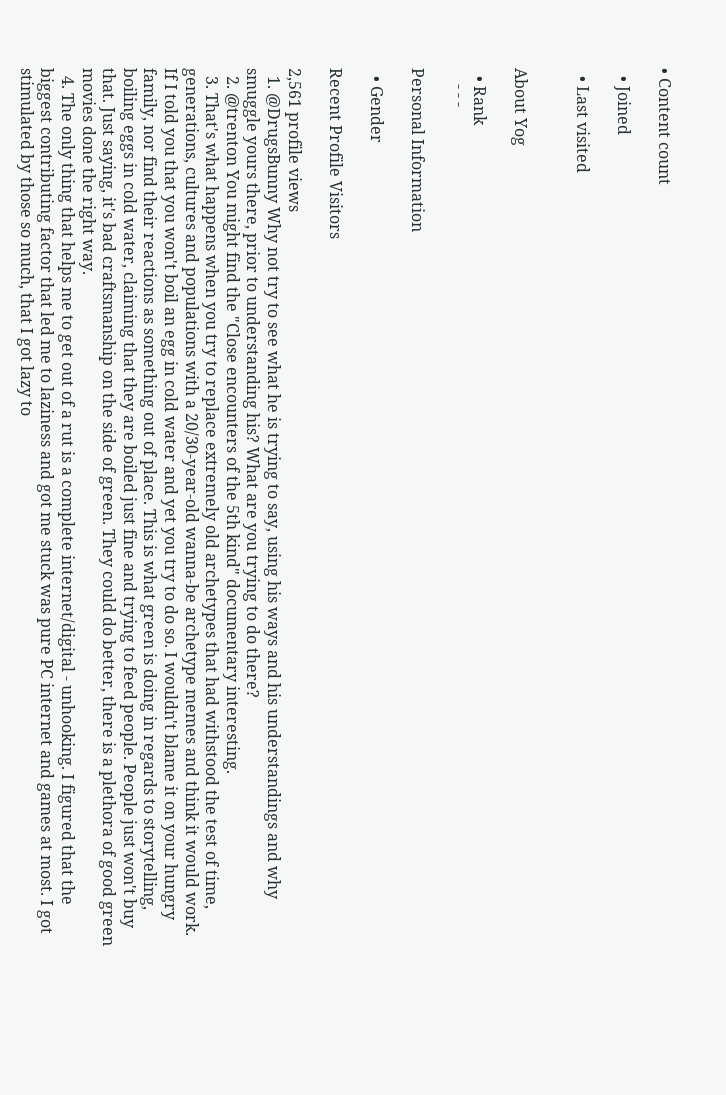• Content count

  • Joined

  • Last visited


About Yog

  • Rank
    - - -

Personal Information

  • Gender

Recent Profile Visitors

2,561 profile views
  1. @DrugsBunny Why not try to see what he is trying to say, using his ways and his understandings and why smuggle yours there, prior to understanding his? What are you trying to do there?
  2. @trenton You might find the "Close encounters of the 5th kind" documentary interesting.
  3. That's what happens when you try to replace extremely old archetypes that had withstood the test of time, generations, cultures and populations with a 20/30-year-old wanna-be archetype memes and think it would work. If I told you that you won't boil an egg in cold water and yet you try to do so. I wouldn't blame it on your hungry family, nor find their reactions as something out of place. This is what green is doing in regards to storytelling, boiling eggs in cold water, claiming that they are boiled just fine and trying to feed people. People just won't buy that. Just saying, it's bad craftsmanship on the side of green. They could do better, there is a plethora of good green movies done the right way.
  4. The only thing that helps me to get out of a rut is a complete internet/digital - unhooking. I figured that the biggest contributing factor that led me to laziness and got me stuck was pure PC internet and games at most. I got stimulated by those so much, that I got lazy to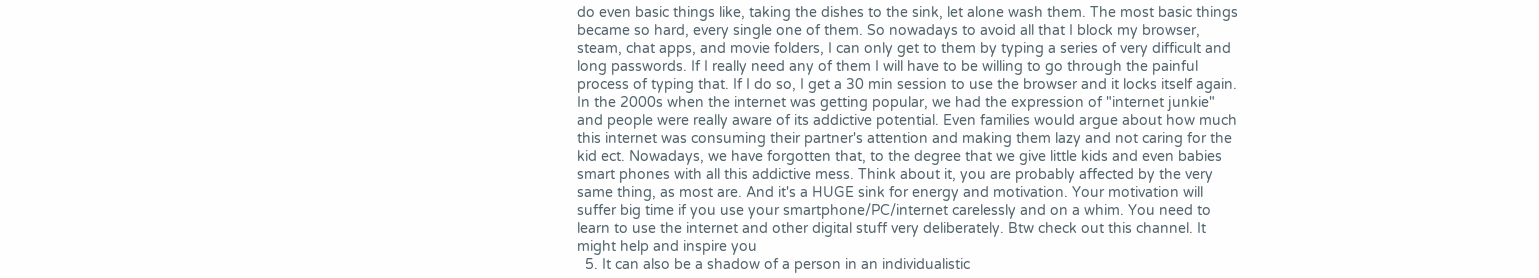do even basic things like, taking the dishes to the sink, let alone wash them. The most basic things became so hard, every single one of them. So nowadays to avoid all that I block my browser, steam, chat apps, and movie folders, I can only get to them by typing a series of very difficult and long passwords. If I really need any of them I will have to be willing to go through the painful process of typing that. If I do so, I get a 30 min session to use the browser and it locks itself again. In the 2000s when the internet was getting popular, we had the expression of "internet junkie" and people were really aware of its addictive potential. Even families would argue about how much this internet was consuming their partner's attention and making them lazy and not caring for the kid ect. Nowadays, we have forgotten that, to the degree that we give little kids and even babies smart phones with all this addictive mess. Think about it, you are probably affected by the very same thing, as most are. And it's a HUGE sink for energy and motivation. Your motivation will suffer big time if you use your smartphone/PC/internet carelessly and on a whim. You need to learn to use the internet and other digital stuff very deliberately. Btw check out this channel. It might help and inspire you
  5. It can also be a shadow of a person in an individualistic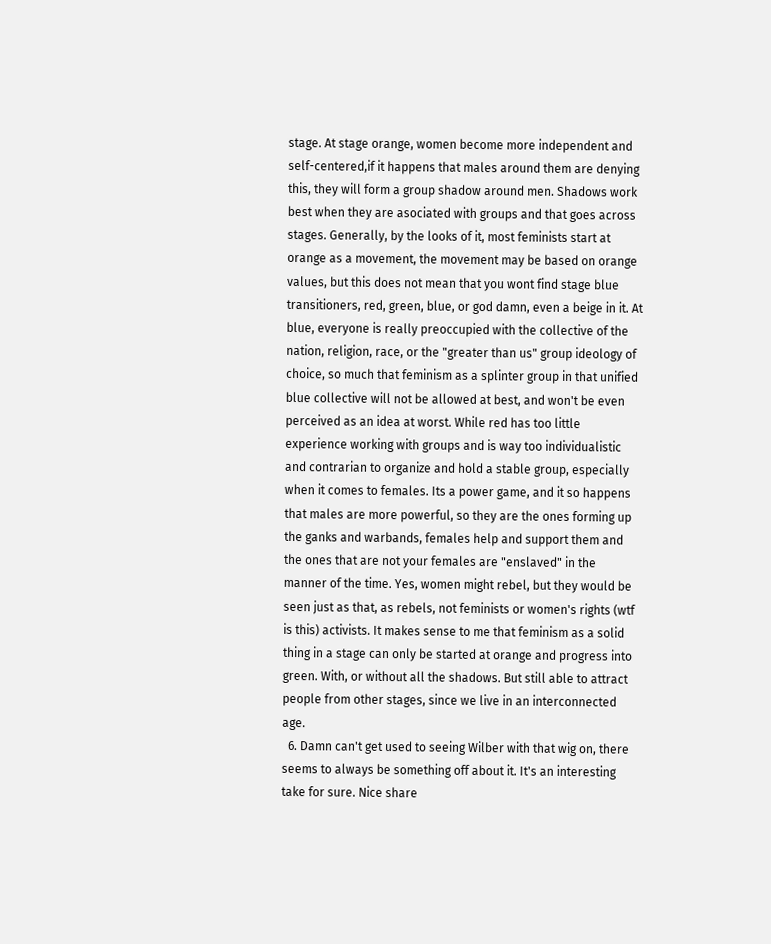stage. At stage orange, women become more independent and self-centered,if it happens that males around them are denying this, they will form a group shadow around men. Shadows work best when they are asociated with groups and that goes across stages. Generally, by the looks of it, most feminists start at orange as a movement, the movement may be based on orange values, but this does not mean that you wont find stage blue transitioners, red, green, blue, or god damn, even a beige in it. At blue, everyone is really preoccupied with the collective of the nation, religion, race, or the "greater than us" group ideology of choice, so much that feminism as a splinter group in that unified blue collective will not be allowed at best, and won't be even perceived as an idea at worst. While red has too little experience working with groups and is way too individualistic and contrarian to organize and hold a stable group, especially when it comes to females. Its a power game, and it so happens that males are more powerful, so they are the ones forming up the ganks and warbands, females help and support them and the ones that are not your females are "enslaved" in the manner of the time. Yes, women might rebel, but they would be seen just as that, as rebels, not feminists or women's rights (wtf is this) activists. It makes sense to me that feminism as a solid thing in a stage can only be started at orange and progress into green. With, or without all the shadows. But still able to attract people from other stages, since we live in an interconnected age.
  6. Damn can't get used to seeing Wilber with that wig on, there seems to always be something off about it. It's an interesting take for sure. Nice share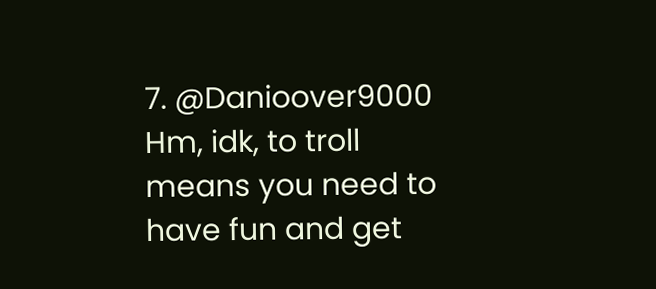7. @Danioover9000 Hm, idk, to troll means you need to have fun and get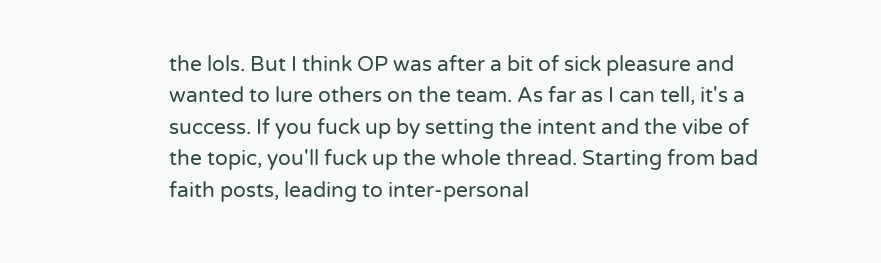the lols. But I think OP was after a bit of sick pleasure and wanted to lure others on the team. As far as I can tell, it's a success. If you fuck up by setting the intent and the vibe of the topic, you'll fuck up the whole thread. Starting from bad faith posts, leading to inter-personal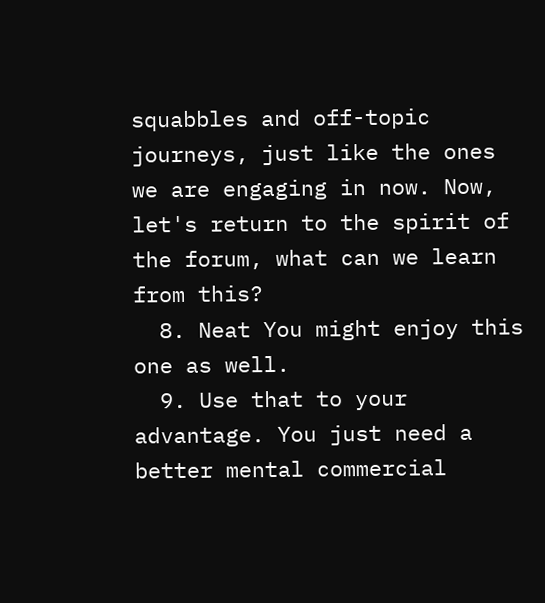squabbles and off-topic journeys, just like the ones we are engaging in now. Now, let's return to the spirit of the forum, what can we learn from this?
  8. Neat You might enjoy this one as well.
  9. Use that to your advantage. You just need a better mental commercial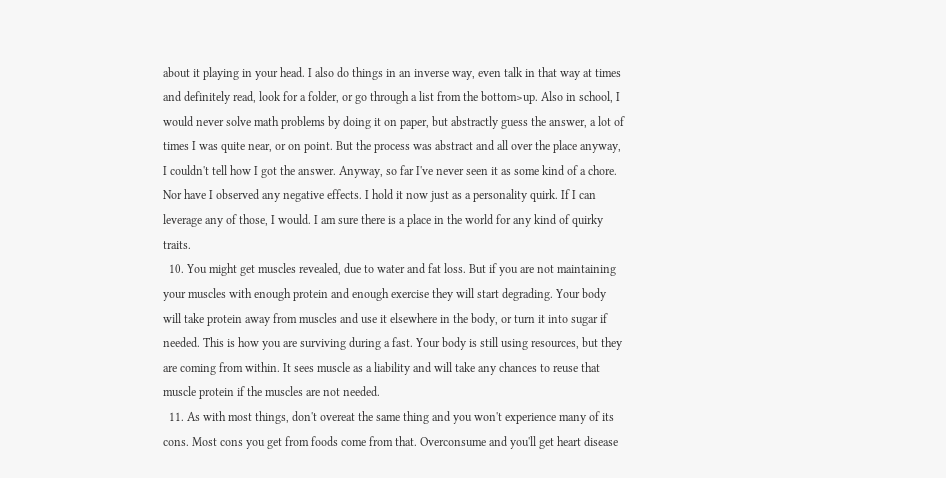about it playing in your head. I also do things in an inverse way, even talk in that way at times and definitely read, look for a folder, or go through a list from the bottom>up. Also in school, I would never solve math problems by doing it on paper, but abstractly guess the answer, a lot of times I was quite near, or on point. But the process was abstract and all over the place anyway, I couldn't tell how I got the answer. Anyway, so far I've never seen it as some kind of a chore. Nor have I observed any negative effects. I hold it now just as a personality quirk. If I can leverage any of those, I would. I am sure there is a place in the world for any kind of quirky traits.
  10. You might get muscles revealed, due to water and fat loss. But if you are not maintaining your muscles with enough protein and enough exercise they will start degrading. Your body will take protein away from muscles and use it elsewhere in the body, or turn it into sugar if needed. This is how you are surviving during a fast. Your body is still using resources, but they are coming from within. It sees muscle as a liability and will take any chances to reuse that muscle protein if the muscles are not needed.
  11. As with most things, don't overeat the same thing and you won't experience many of its cons. Most cons you get from foods come from that. Overconsume and you'll get heart disease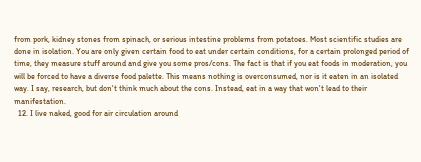from pork, kidney stones from spinach, or serious intestine problems from potatoes. Most scientific studies are done in isolation. You are only given certain food to eat under certain conditions, for a certain prolonged period of time, they measure stuff around and give you some pros/cons. The fact is that if you eat foods in moderation, you will be forced to have a diverse food palette. This means nothing is overconsumed, nor is it eaten in an isolated way. I say, research, but don't think much about the cons. Instead, eat in a way that won't lead to their manifestation.
  12. I live naked, good for air circulation around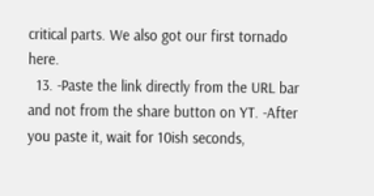critical parts. We also got our first tornado here.
  13. -Paste the link directly from the URL bar and not from the share button on YT. -After you paste it, wait for 10ish seconds,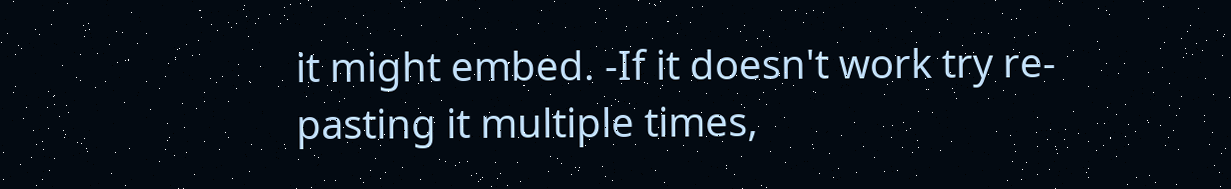it might embed. -If it doesn't work try re-pasting it multiple times,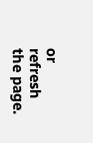or refresh the page.